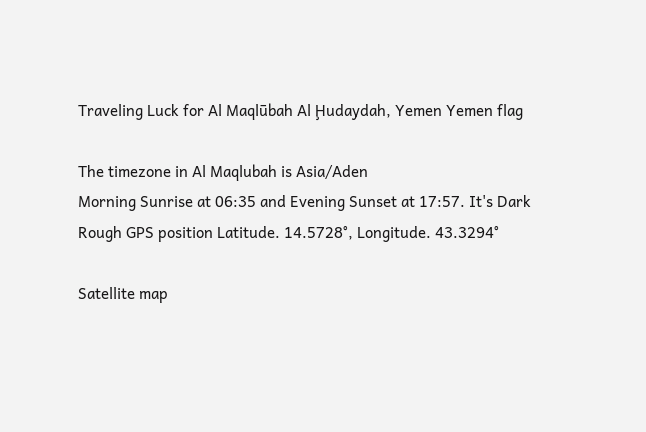Traveling Luck for Al Maqlūbah Al Ḩudaydah, Yemen Yemen flag

The timezone in Al Maqlubah is Asia/Aden
Morning Sunrise at 06:35 and Evening Sunset at 17:57. It's Dark
Rough GPS position Latitude. 14.5728°, Longitude. 43.3294°

Satellite map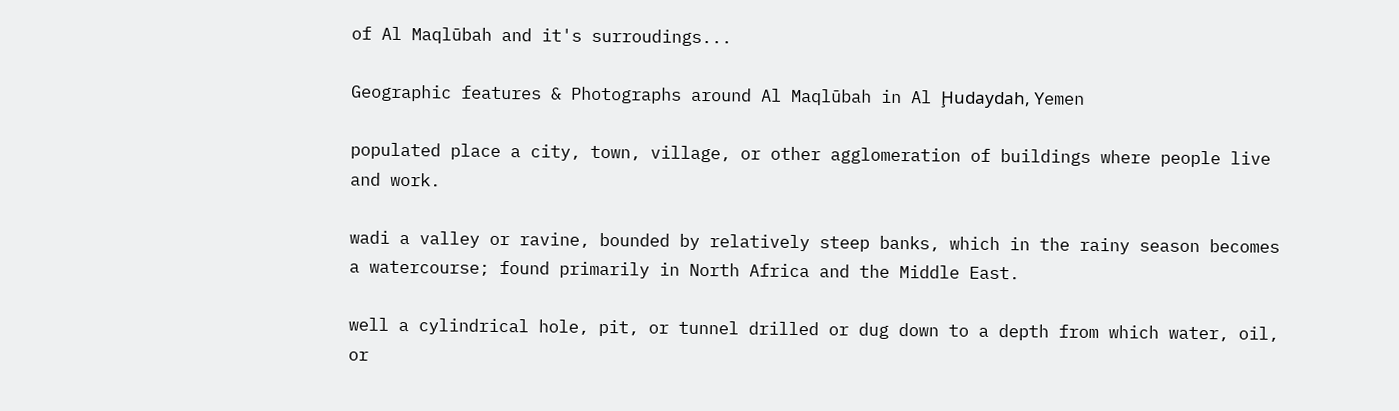of Al Maqlūbah and it's surroudings...

Geographic features & Photographs around Al Maqlūbah in Al Ḩudaydah, Yemen

populated place a city, town, village, or other agglomeration of buildings where people live and work.

wadi a valley or ravine, bounded by relatively steep banks, which in the rainy season becomes a watercourse; found primarily in North Africa and the Middle East.

well a cylindrical hole, pit, or tunnel drilled or dug down to a depth from which water, oil, or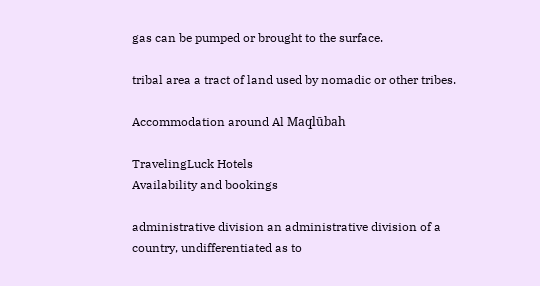gas can be pumped or brought to the surface.

tribal area a tract of land used by nomadic or other tribes.

Accommodation around Al Maqlūbah

TravelingLuck Hotels
Availability and bookings

administrative division an administrative division of a country, undifferentiated as to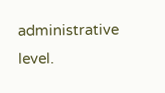administrative level.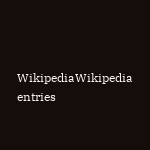WikipediaWikipedia entries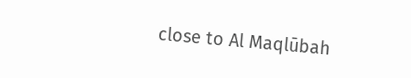close to Al Maqlūbah